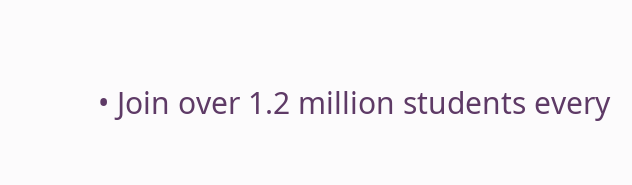• Join over 1.2 million students every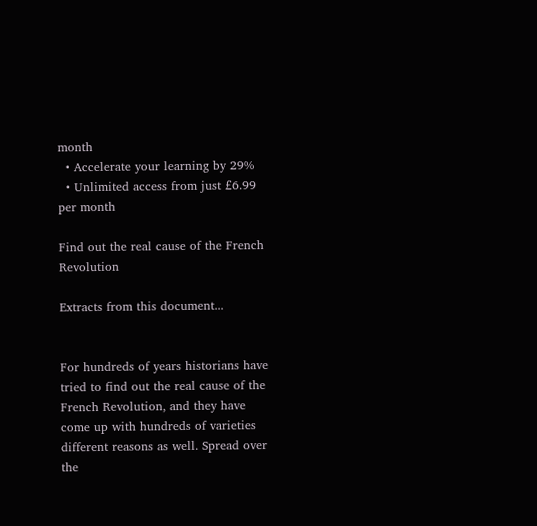month
  • Accelerate your learning by 29%
  • Unlimited access from just £6.99 per month

Find out the real cause of the French Revolution

Extracts from this document...


For hundreds of years historians have tried to find out the real cause of the French Revolution, and they have come up with hundreds of varieties different reasons as well. Spread over the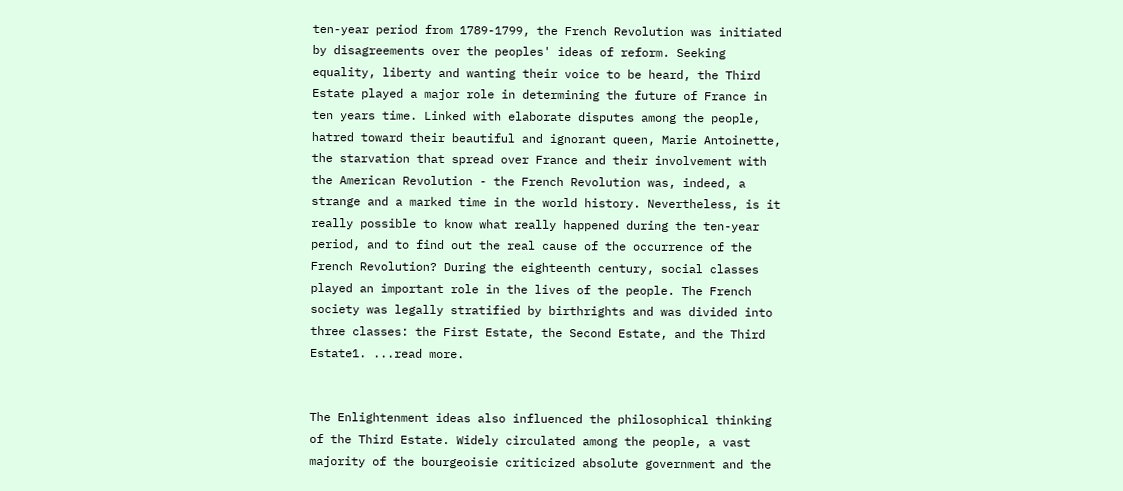ten-year period from 1789-1799, the French Revolution was initiated by disagreements over the peoples' ideas of reform. Seeking equality, liberty and wanting their voice to be heard, the Third Estate played a major role in determining the future of France in ten years time. Linked with elaborate disputes among the people, hatred toward their beautiful and ignorant queen, Marie Antoinette, the starvation that spread over France and their involvement with the American Revolution - the French Revolution was, indeed, a strange and a marked time in the world history. Nevertheless, is it really possible to know what really happened during the ten-year period, and to find out the real cause of the occurrence of the French Revolution? During the eighteenth century, social classes played an important role in the lives of the people. The French society was legally stratified by birthrights and was divided into three classes: the First Estate, the Second Estate, and the Third Estate1. ...read more.


The Enlightenment ideas also influenced the philosophical thinking of the Third Estate. Widely circulated among the people, a vast majority of the bourgeoisie criticized absolute government and the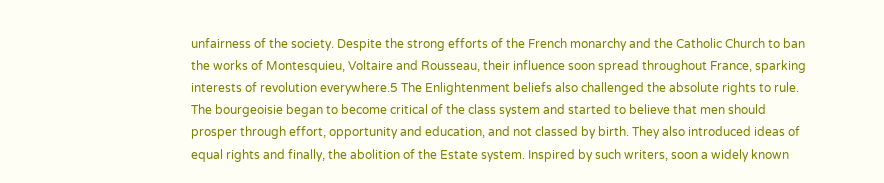unfairness of the society. Despite the strong efforts of the French monarchy and the Catholic Church to ban the works of Montesquieu, Voltaire and Rousseau, their influence soon spread throughout France, sparking interests of revolution everywhere.5 The Enlightenment beliefs also challenged the absolute rights to rule. The bourgeoisie began to become critical of the class system and started to believe that men should prosper through effort, opportunity and education, and not classed by birth. They also introduced ideas of equal rights and finally, the abolition of the Estate system. Inspired by such writers, soon a widely known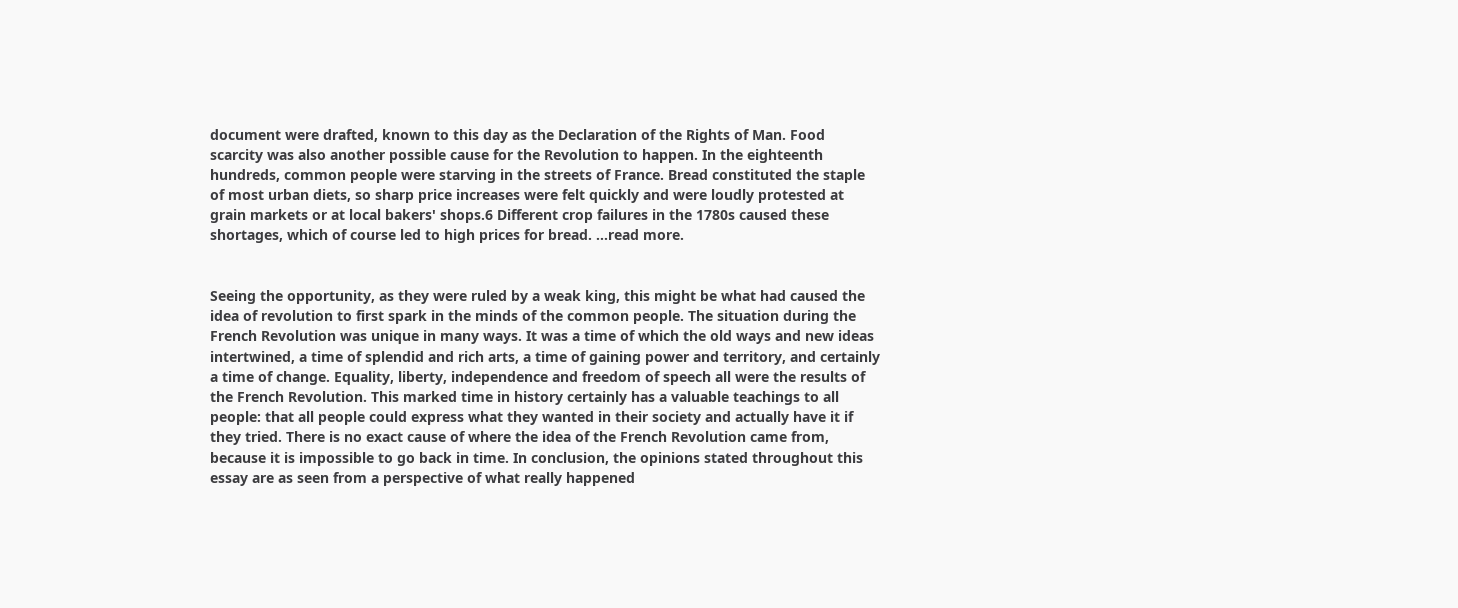document were drafted, known to this day as the Declaration of the Rights of Man. Food scarcity was also another possible cause for the Revolution to happen. In the eighteenth hundreds, common people were starving in the streets of France. Bread constituted the staple of most urban diets, so sharp price increases were felt quickly and were loudly protested at grain markets or at local bakers' shops.6 Different crop failures in the 1780s caused these shortages, which of course led to high prices for bread. ...read more.


Seeing the opportunity, as they were ruled by a weak king, this might be what had caused the idea of revolution to first spark in the minds of the common people. The situation during the French Revolution was unique in many ways. It was a time of which the old ways and new ideas intertwined, a time of splendid and rich arts, a time of gaining power and territory, and certainly a time of change. Equality, liberty, independence and freedom of speech all were the results of the French Revolution. This marked time in history certainly has a valuable teachings to all people: that all people could express what they wanted in their society and actually have it if they tried. There is no exact cause of where the idea of the French Revolution came from, because it is impossible to go back in time. In conclusion, the opinions stated throughout this essay are as seen from a perspective of what really happened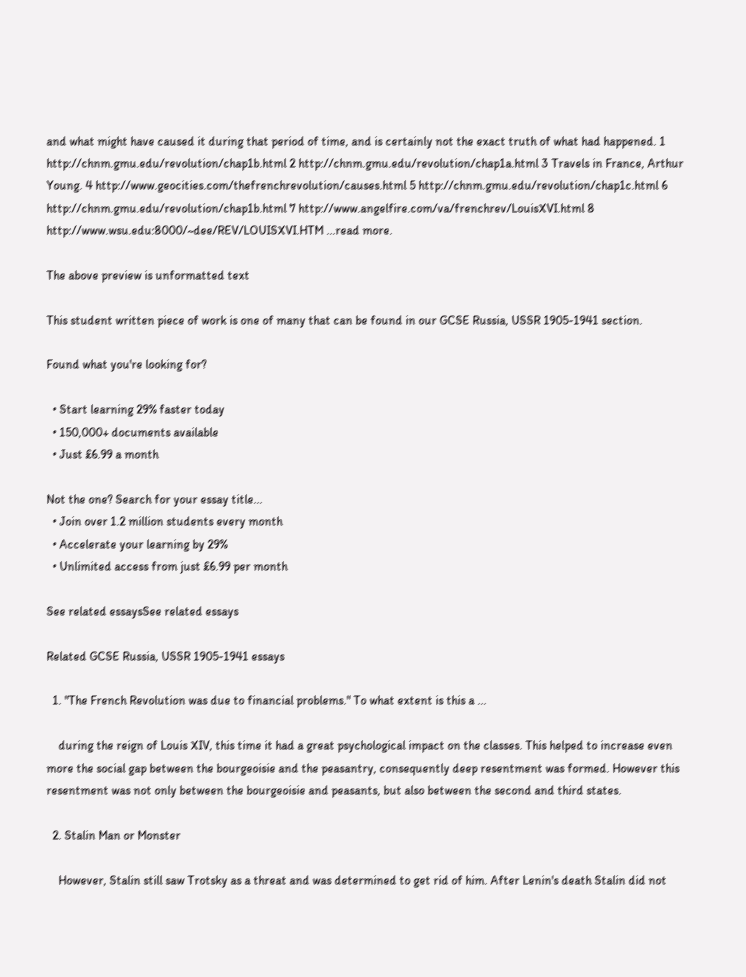and what might have caused it during that period of time, and is certainly not the exact truth of what had happened. 1 http://chnm.gmu.edu/revolution/chap1b.html 2 http://chnm.gmu.edu/revolution/chap1a.html 3 Travels in France, Arthur Young. 4 http://www.geocities.com/thefrenchrevolution/causes.html 5 http://chnm.gmu.edu/revolution/chap1c.html 6 http://chnm.gmu.edu/revolution/chap1b.html 7 http://www.angelfire.com/va/frenchrev/LouisXVI.html 8 http://www.wsu.edu:8000/~dee/REV/LOUISXVI.HTM ...read more.

The above preview is unformatted text

This student written piece of work is one of many that can be found in our GCSE Russia, USSR 1905-1941 section.

Found what you're looking for?

  • Start learning 29% faster today
  • 150,000+ documents available
  • Just £6.99 a month

Not the one? Search for your essay title...
  • Join over 1.2 million students every month
  • Accelerate your learning by 29%
  • Unlimited access from just £6.99 per month

See related essaysSee related essays

Related GCSE Russia, USSR 1905-1941 essays

  1. "The French Revolution was due to financial problems." To what extent is this a ...

    during the reign of Louis XIV, this time it had a great psychological impact on the classes. This helped to increase even more the social gap between the bourgeoisie and the peasantry, consequently deep resentment was formed. However this resentment was not only between the bourgeoisie and peasants, but also between the second and third states.

  2. Stalin Man or Monster

    However, Stalin still saw Trotsky as a threat and was determined to get rid of him. After Lenin's death Stalin did not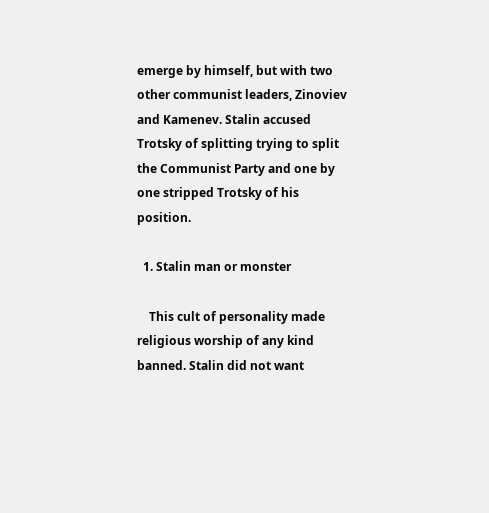emerge by himself, but with two other communist leaders, Zinoviev and Kamenev. Stalin accused Trotsky of splitting trying to split the Communist Party and one by one stripped Trotsky of his position.

  1. Stalin man or monster

    This cult of personality made religious worship of any kind banned. Stalin did not want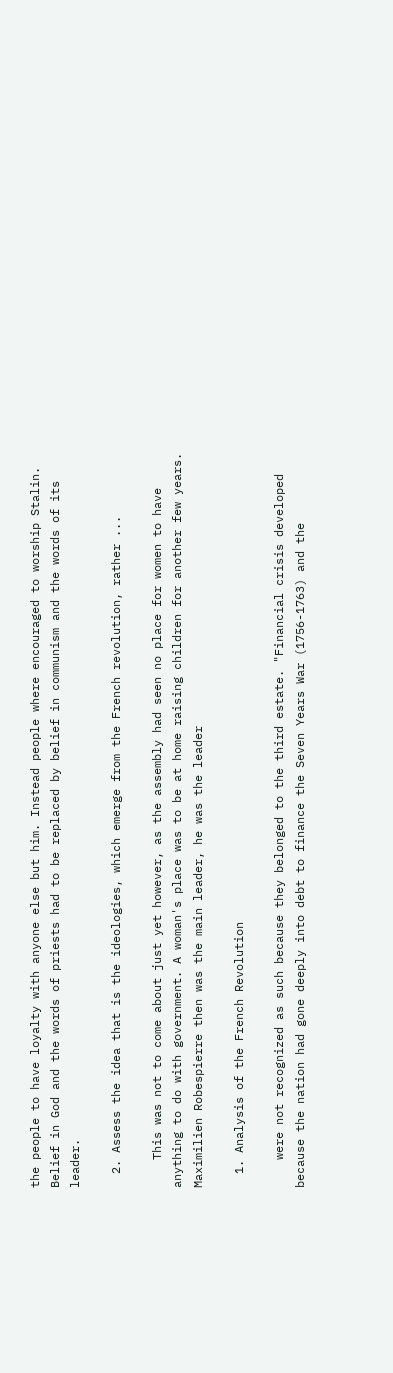the people to have loyalty with anyone else but him. Instead people where encouraged to worship Stalin. Belief in God and the words of priests had to be replaced by belief in communism and the words of its leader.

  2. Assess the idea that is the ideologies, which emerge from the French revolution, rather ...

    This was not to come about just yet however, as the assembly had seen no place for women to have anything to do with government. A woman's place was to be at home raising children for another few years. Maximilien Robespierre then was the main leader, he was the leader

  1. Analysis of the French Revolution

    were not recognized as such because they belonged to the third estate. "Financial crisis developed because the nation had gone deeply into debt to finance the Seven Years War (1756-1763) and the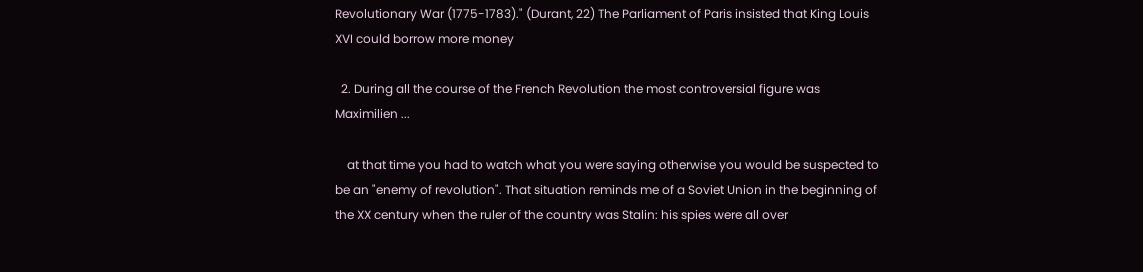Revolutionary War (1775-1783)." (Durant, 22) The Parliament of Paris insisted that King Louis XVI could borrow more money

  2. During all the course of the French Revolution the most controversial figure was Maximilien ...

    at that time you had to watch what you were saying otherwise you would be suspected to be an "enemy of revolution". That situation reminds me of a Soviet Union in the beginning of the XX century when the ruler of the country was Stalin: his spies were all over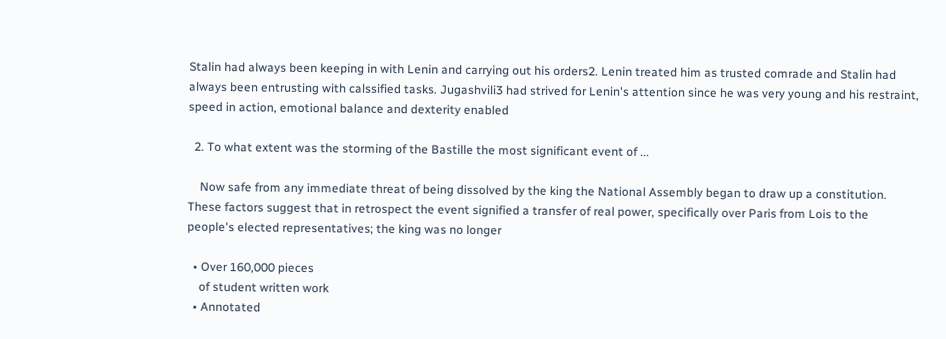Stalin had always been keeping in with Lenin and carrying out his orders2. Lenin treated him as trusted comrade and Stalin had always been entrusting with calssified tasks. Jugashvili3 had strived for Lenin's attention since he was very young and his restraint, speed in action, emotional balance and dexterity enabled

  2. To what extent was the storming of the Bastille the most significant event of ...

    Now safe from any immediate threat of being dissolved by the king the National Assembly began to draw up a constitution. These factors suggest that in retrospect the event signified a transfer of real power, specifically over Paris from Lois to the people's elected representatives; the king was no longer

  • Over 160,000 pieces
    of student written work
  • Annotated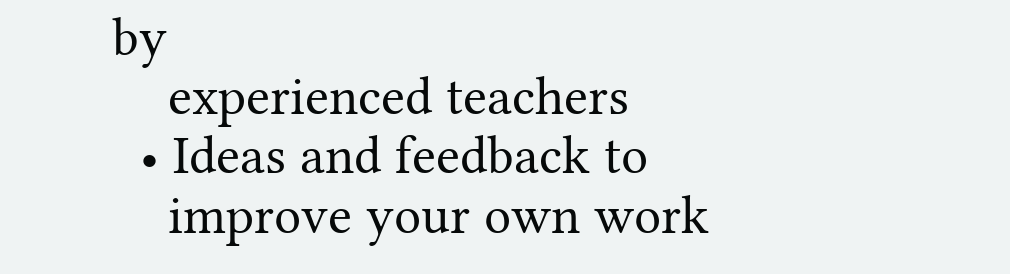by
    experienced teachers
  • Ideas and feedback to
    improve your own work